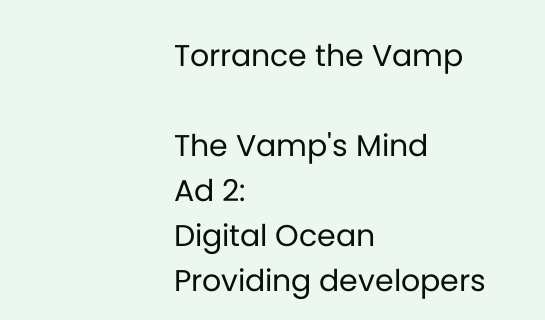Torrance the Vamp

The Vamp's Mind
Ad 2:
Digital Ocean
Providing developers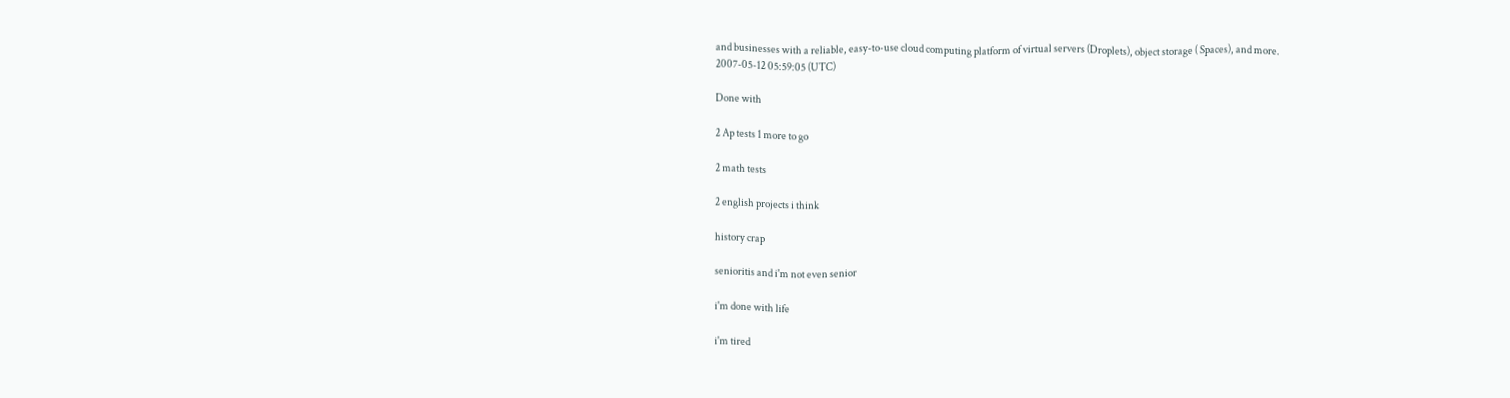and businesses with a reliable, easy-to-use cloud computing platform of virtual servers (Droplets), object storage ( Spaces), and more.
2007-05-12 05:59:05 (UTC)

Done with

2 Ap tests 1 more to go

2 math tests

2 english projects i think

history crap

senioritis and i'm not even senior

i'm done with life

i'm tired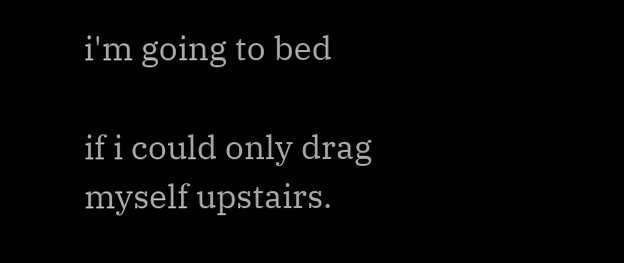i'm going to bed

if i could only drag myself upstairs.